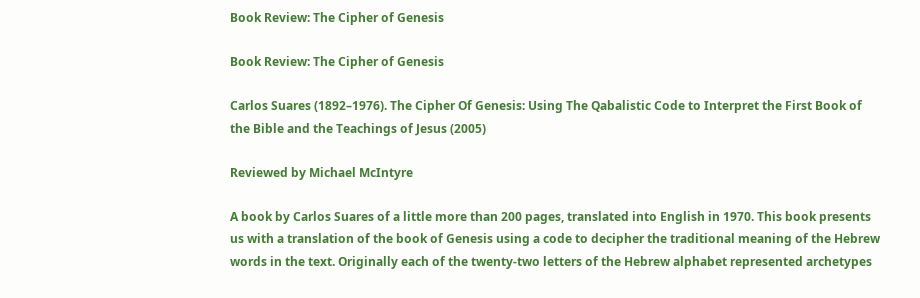Book Review: The Cipher of Genesis

Book Review: The Cipher of Genesis

Carlos Suares (1892–1976). The Cipher Of Genesis: Using The Qabalistic Code to Interpret the First Book of the Bible and the Teachings of Jesus (2005)

Reviewed by Michael McIntyre

A book by Carlos Suares of a little more than 200 pages, translated into English in 1970. This book presents us with a translation of the book of Genesis using a code to decipher the traditional meaning of the Hebrew words in the text. Originally each of the twenty-two letters of the Hebrew alphabet represented archetypes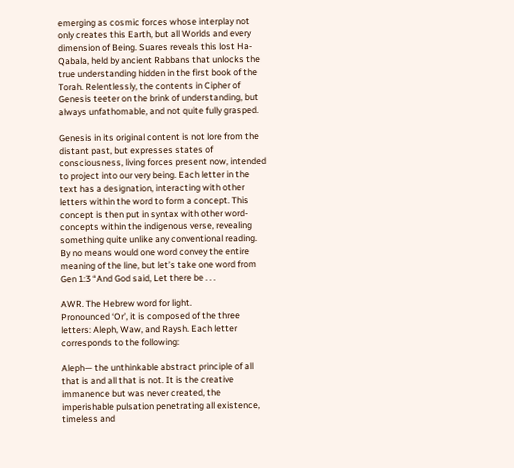emerging as cosmic forces whose interplay not only creates this Earth, but all Worlds and every dimension of Being. Suares reveals this lost Ha-Qabala, held by ancient Rabbans that unlocks the true understanding hidden in the first book of the Torah. Relentlessly, the contents in Cipher of Genesis teeter on the brink of understanding, but always unfathomable, and not quite fully grasped.

Genesis in its original content is not lore from the distant past, but expresses states of consciousness, living forces present now, intended to project into our very being. Each letter in the text has a designation, interacting with other letters within the word to form a concept. This concept is then put in syntax with other word-concepts within the indigenous verse, revealing something quite unlike any conventional reading. By no means would one word convey the entire meaning of the line, but let’s take one word from Gen 1:3 “And God said, Let there be . . .

AWR. The Hebrew word for light.
Pronounced ‘Or’, it is composed of the three letters: Aleph, Waw, and Raysh. Each letter corresponds to the following:

Aleph— the unthinkable abstract principle of all that is and all that is not. It is the creative immanence but was never created, the imperishable pulsation penetrating all existence, timeless and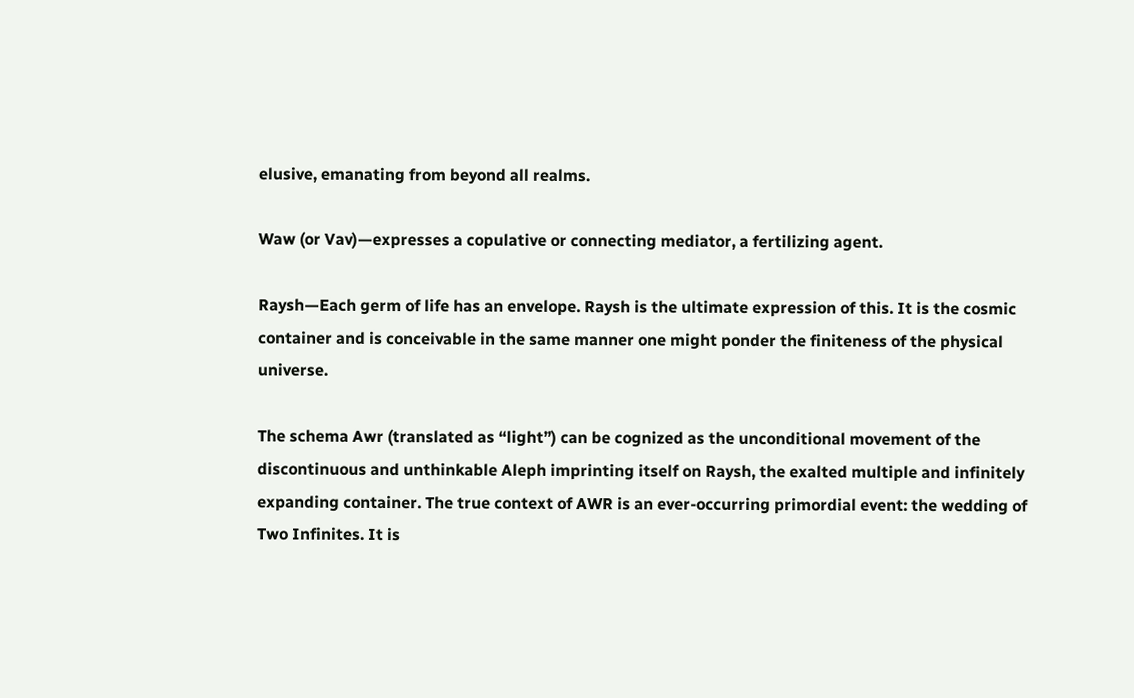elusive, emanating from beyond all realms.

Waw (or Vav)—expresses a copulative or connecting mediator, a fertilizing agent.

Raysh—Each germ of life has an envelope. Raysh is the ultimate expression of this. It is the cosmic container and is conceivable in the same manner one might ponder the finiteness of the physical universe.

The schema Awr (translated as “light”) can be cognized as the unconditional movement of the discontinuous and unthinkable Aleph imprinting itself on Raysh, the exalted multiple and infinitely expanding container. The true context of AWR is an ever-occurring primordial event: the wedding of Two Infinites. It is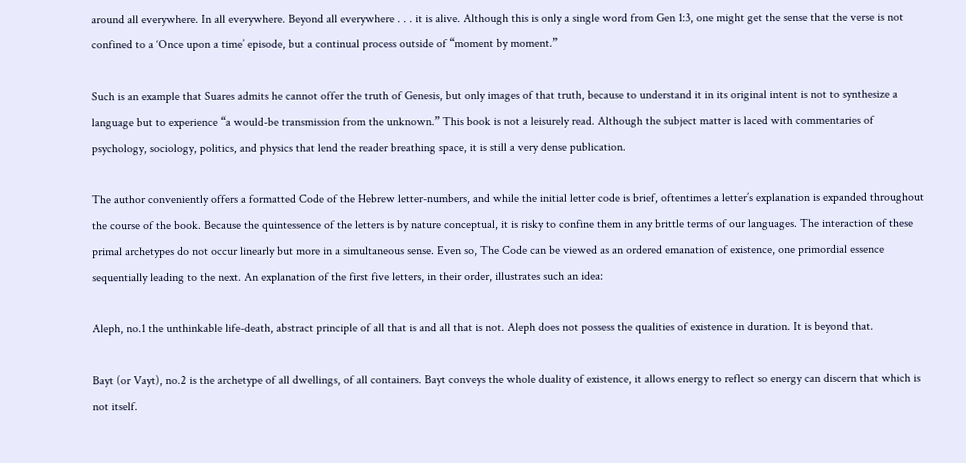around all everywhere. In all everywhere. Beyond all everywhere . . . it is alive. Although this is only a single word from Gen 1:3, one might get the sense that the verse is not confined to a ‘Once upon a time’ episode, but a continual process outside of “moment by moment.”

Such is an example that Suares admits he cannot offer the truth of Genesis, but only images of that truth, because to understand it in its original intent is not to synthesize a language but to experience “a would-be transmission from the unknown.” This book is not a leisurely read. Although the subject matter is laced with commentaries of psychology, sociology, politics, and physics that lend the reader breathing space, it is still a very dense publication.

The author conveniently offers a formatted Code of the Hebrew letter-numbers, and while the initial letter code is brief, oftentimes a letter’s explanation is expanded throughout the course of the book. Because the quintessence of the letters is by nature conceptual, it is risky to confine them in any brittle terms of our languages. The interaction of these primal archetypes do not occur linearly but more in a simultaneous sense. Even so, The Code can be viewed as an ordered emanation of existence, one primordial essence sequentially leading to the next. An explanation of the first five letters, in their order, illustrates such an idea:

Aleph, no.1 the unthinkable life-death, abstract principle of all that is and all that is not. Aleph does not possess the qualities of existence in duration. It is beyond that.

Bayt (or Vayt), no.2 is the archetype of all dwellings, of all containers. Bayt conveys the whole duality of existence, it allows energy to reflect so energy can discern that which is not itself.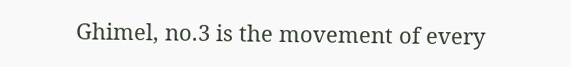Ghimel, no.3 is the movement of every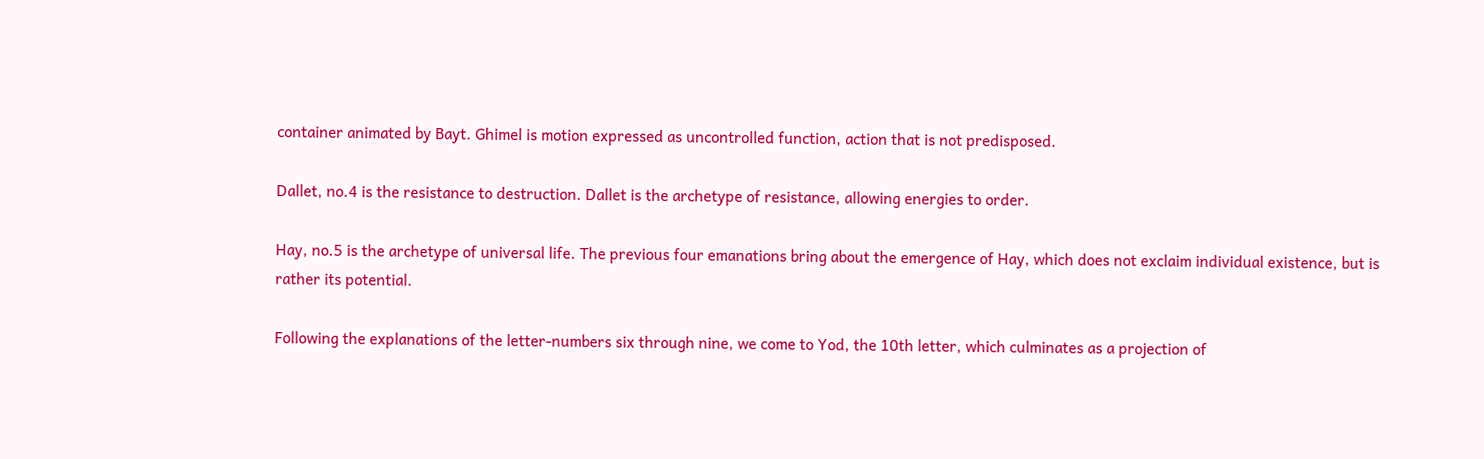container animated by Bayt. Ghimel is motion expressed as uncontrolled function, action that is not predisposed.

Dallet, no.4 is the resistance to destruction. Dallet is the archetype of resistance, allowing energies to order.

Hay, no.5 is the archetype of universal life. The previous four emanations bring about the emergence of Hay, which does not exclaim individual existence, but is rather its potential.

Following the explanations of the letter-numbers six through nine, we come to Yod, the 10th letter, which culminates as a projection of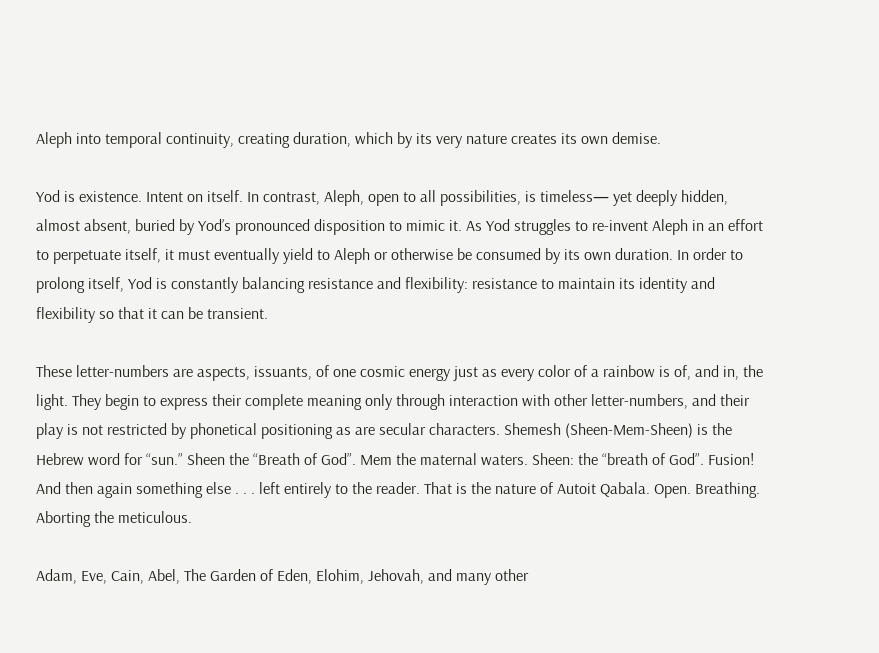Aleph into temporal continuity, creating duration, which by its very nature creates its own demise.

Yod is existence. Intent on itself. In contrast, Aleph, open to all possibilities, is timeless— yet deeply hidden, almost absent, buried by Yod’s pronounced disposition to mimic it. As Yod struggles to re-invent Aleph in an effort to perpetuate itself, it must eventually yield to Aleph or otherwise be consumed by its own duration. In order to prolong itself, Yod is constantly balancing resistance and flexibility: resistance to maintain its identity and flexibility so that it can be transient.

These letter-numbers are aspects, issuants, of one cosmic energy just as every color of a rainbow is of, and in, the light. They begin to express their complete meaning only through interaction with other letter-numbers, and their play is not restricted by phonetical positioning as are secular characters. Shemesh (Sheen-Mem-Sheen) is the Hebrew word for “sun.” Sheen the “Breath of God”. Mem the maternal waters. Sheen: the “breath of God”. Fusion! And then again something else . . . left entirely to the reader. That is the nature of Autoit Qabala. Open. Breathing. Aborting the meticulous.

Adam, Eve, Cain, Abel, The Garden of Eden, Elohim, Jehovah, and many other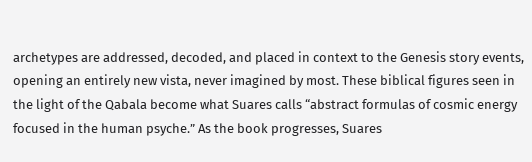archetypes are addressed, decoded, and placed in context to the Genesis story events, opening an entirely new vista, never imagined by most. These biblical figures seen in the light of the Qabala become what Suares calls “abstract formulas of cosmic energy focused in the human psyche.” As the book progresses, Suares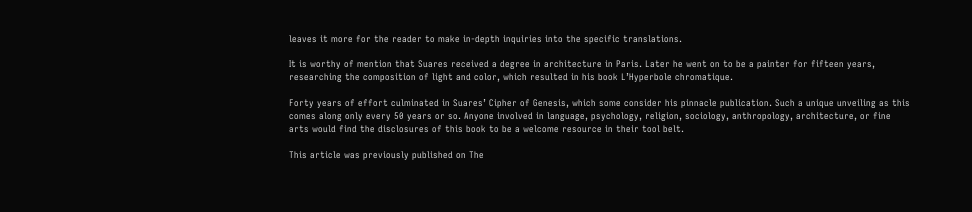leaves it more for the reader to make in-depth inquiries into the specific translations.

It is worthy of mention that Suares received a degree in architecture in Paris. Later he went on to be a painter for fifteen years, researching the composition of light and color, which resulted in his book L’Hyperbole chromatique.

Forty years of effort culminated in Suares’ Cipher of Genesis, which some consider his pinnacle publication. Such a unique unveiling as this comes along only every 50 years or so. Anyone involved in language, psychology, religion, sociology, anthropology, architecture, or fine arts would find the disclosures of this book to be a welcome resource in their tool belt.

This article was previously published on The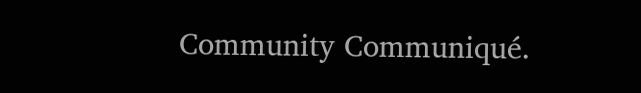Community Communiqué.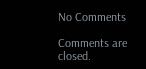No Comments

Comments are closed.